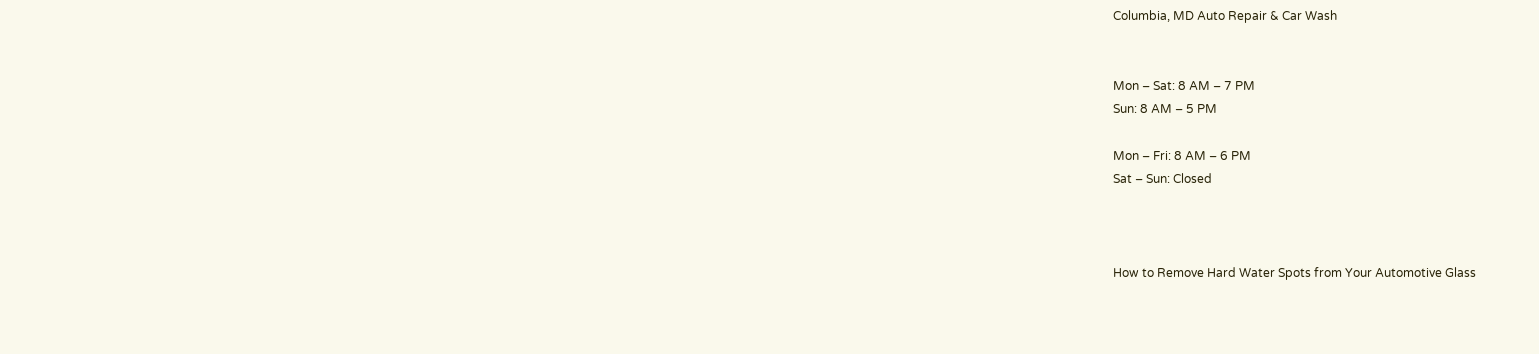Columbia, MD Auto Repair & Car Wash


Mon – Sat: 8 AM – 7 PM
Sun: 8 AM – 5 PM

Mon – Fri: 8 AM – 6 PM
Sat – Sun: Closed



How to Remove Hard Water Spots from Your Automotive Glass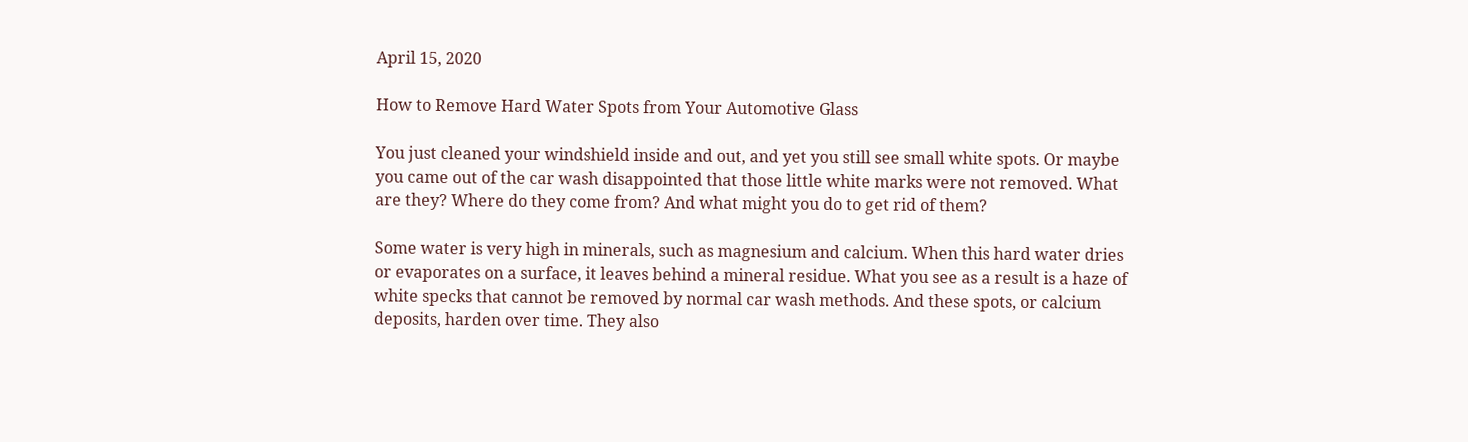April 15, 2020

How to Remove Hard Water Spots from Your Automotive Glass

You just cleaned your windshield inside and out, and yet you still see small white spots. Or maybe you came out of the car wash disappointed that those little white marks were not removed. What are they? Where do they come from? And what might you do to get rid of them?

Some water is very high in minerals, such as magnesium and calcium. When this hard water dries or evaporates on a surface, it leaves behind a mineral residue. What you see as a result is a haze of white specks that cannot be removed by normal car wash methods. And these spots, or calcium deposits, harden over time. They also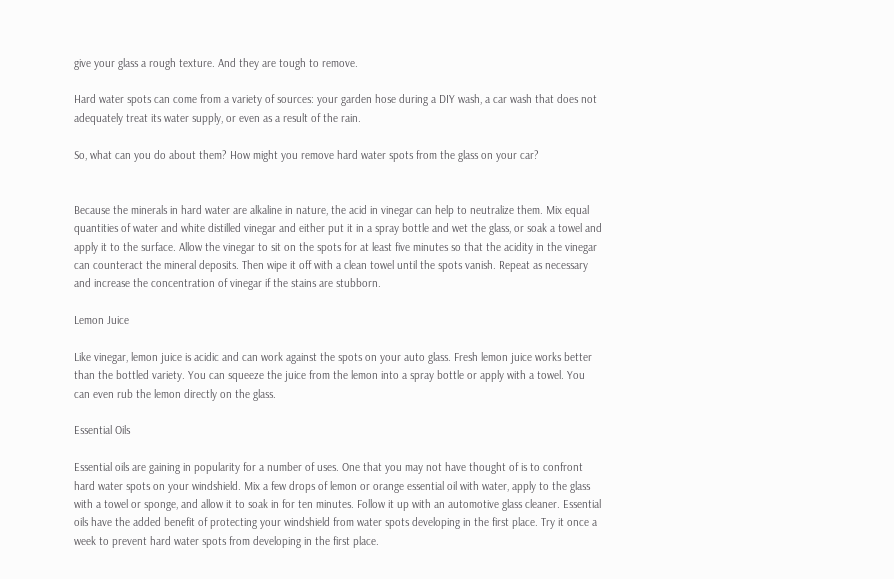give your glass a rough texture. And they are tough to remove.

Hard water spots can come from a variety of sources: your garden hose during a DIY wash, a car wash that does not adequately treat its water supply, or even as a result of the rain.

So, what can you do about them? How might you remove hard water spots from the glass on your car?


Because the minerals in hard water are alkaline in nature, the acid in vinegar can help to neutralize them. Mix equal quantities of water and white distilled vinegar and either put it in a spray bottle and wet the glass, or soak a towel and apply it to the surface. Allow the vinegar to sit on the spots for at least five minutes so that the acidity in the vinegar can counteract the mineral deposits. Then wipe it off with a clean towel until the spots vanish. Repeat as necessary and increase the concentration of vinegar if the stains are stubborn.

Lemon Juice

Like vinegar, lemon juice is acidic and can work against the spots on your auto glass. Fresh lemon juice works better than the bottled variety. You can squeeze the juice from the lemon into a spray bottle or apply with a towel. You can even rub the lemon directly on the glass.

Essential Oils

Essential oils are gaining in popularity for a number of uses. One that you may not have thought of is to confront hard water spots on your windshield. Mix a few drops of lemon or orange essential oil with water, apply to the glass with a towel or sponge, and allow it to soak in for ten minutes. Follow it up with an automotive glass cleaner. Essential oils have the added benefit of protecting your windshield from water spots developing in the first place. Try it once a week to prevent hard water spots from developing in the first place.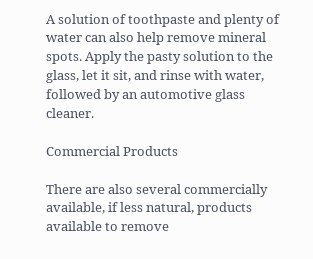A solution of toothpaste and plenty of water can also help remove mineral spots. Apply the pasty solution to the glass, let it sit, and rinse with water, followed by an automotive glass cleaner.

Commercial Products

There are also several commercially available, if less natural, products available to remove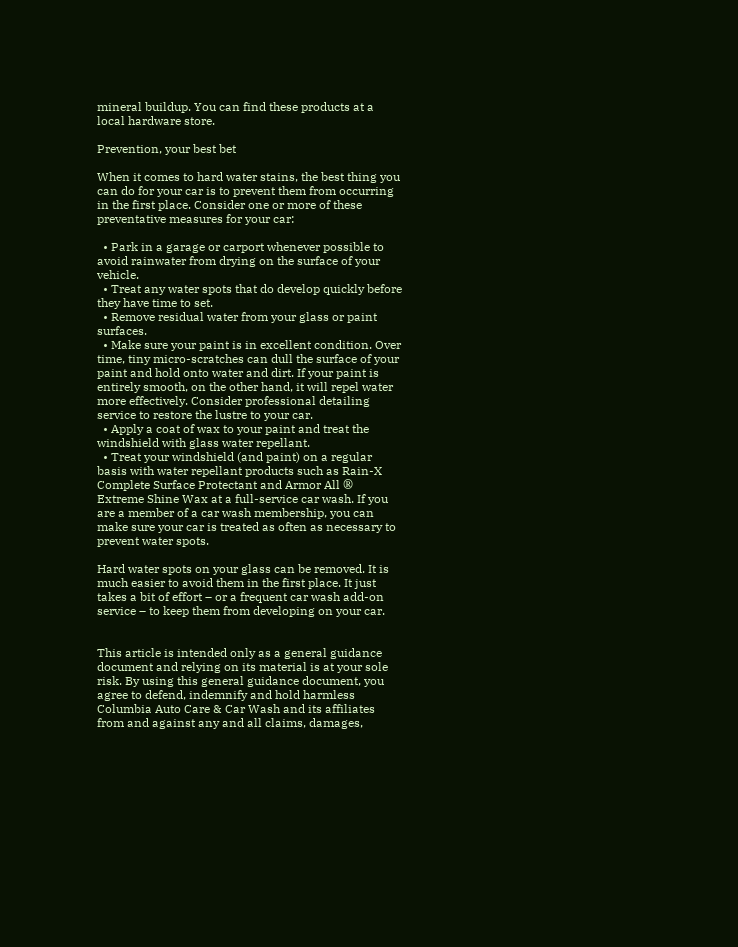mineral buildup. You can find these products at a local hardware store.

Prevention, your best bet

When it comes to hard water stains, the best thing you can do for your car is to prevent them from occurring in the first place. Consider one or more of these preventative measures for your car:

  • Park in a garage or carport whenever possible to avoid rainwater from drying on the surface of your vehicle.
  • Treat any water spots that do develop quickly before they have time to set.
  • Remove residual water from your glass or paint surfaces.
  • Make sure your paint is in excellent condition. Over time, tiny micro-scratches can dull the surface of your paint and hold onto water and dirt. If your paint is entirely smooth, on the other hand, it will repel water more effectively. Consider professional detailing service to restore the lustre to your car.
  • Apply a coat of wax to your paint and treat the windshield with glass water repellant.
  • Treat your windshield (and paint) on a regular basis with water repellant products such as Rain-X Complete Surface Protectant and Armor All ® Extreme Shine Wax at a full-service car wash. If you are a member of a car wash membership, you can make sure your car is treated as often as necessary to prevent water spots.

Hard water spots on your glass can be removed. It is much easier to avoid them in the first place. It just takes a bit of effort – or a frequent car wash add-on service – to keep them from developing on your car.


This article is intended only as a general guidance document and relying on its material is at your sole risk. By using this general guidance document, you agree to defend, indemnify and hold harmless Columbia Auto Care & Car Wash and its affiliates from and against any and all claims, damages,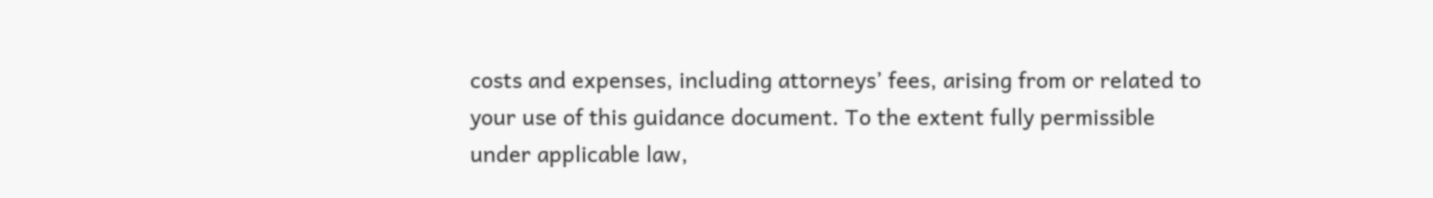costs and expenses, including attorneys’ fees, arising from or related to your use of this guidance document. To the extent fully permissible under applicable law,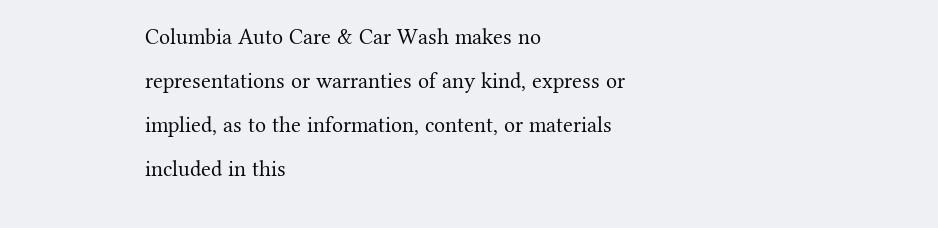Columbia Auto Care & Car Wash makes no representations or warranties of any kind, express or implied, as to the information, content, or materials included in this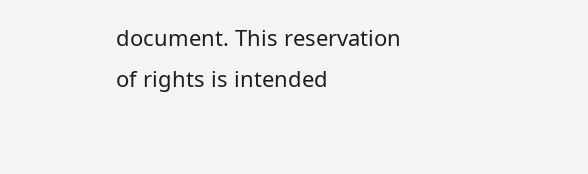document. This reservation of rights is intended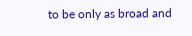to be only as broad and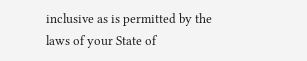inclusive as is permitted by the laws of your State of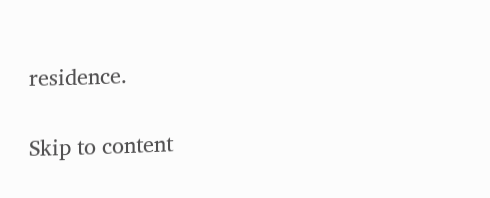residence.

Skip to content